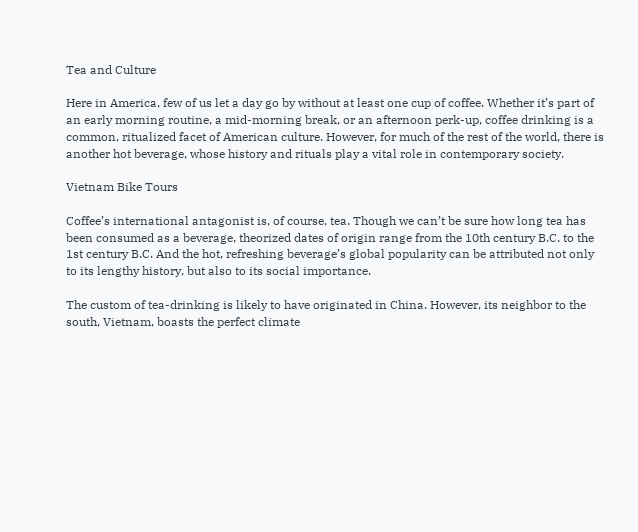Tea and Culture

Here in America, few of us let a day go by without at least one cup of coffee. Whether it’s part of an early morning routine, a mid-morning break, or an afternoon perk-up, coffee drinking is a common, ritualized facet of American culture. However, for much of the rest of the world, there is another hot beverage, whose history and rituals play a vital role in contemporary society.

Vietnam Bike Tours

Coffee’s international antagonist is, of course, tea. Though we can’t be sure how long tea has been consumed as a beverage, theorized dates of origin range from the 10th century B.C. to the 1st century B.C. And the hot, refreshing beverage’s global popularity can be attributed not only to its lengthy history, but also to its social importance.

The custom of tea-drinking is likely to have originated in China. However, its neighbor to the south, Vietnam, boasts the perfect climate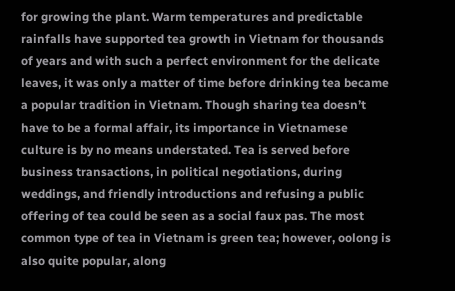for growing the plant. Warm temperatures and predictable rainfalls have supported tea growth in Vietnam for thousands of years and with such a perfect environment for the delicate leaves, it was only a matter of time before drinking tea became a popular tradition in Vietnam. Though sharing tea doesn’t have to be a formal affair, its importance in Vietnamese culture is by no means understated. Tea is served before business transactions, in political negotiations, during weddings, and friendly introductions and refusing a public offering of tea could be seen as a social faux pas. The most common type of tea in Vietnam is green tea; however, oolong is also quite popular, along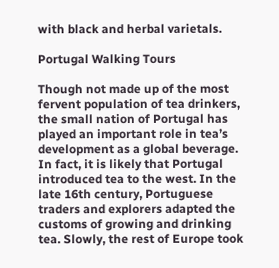with black and herbal varietals.

Portugal Walking Tours

Though not made up of the most fervent population of tea drinkers, the small nation of Portugal has played an important role in tea’s development as a global beverage. In fact, it is likely that Portugal introduced tea to the west. In the late 16th century, Portuguese traders and explorers adapted the customs of growing and drinking tea. Slowly, the rest of Europe took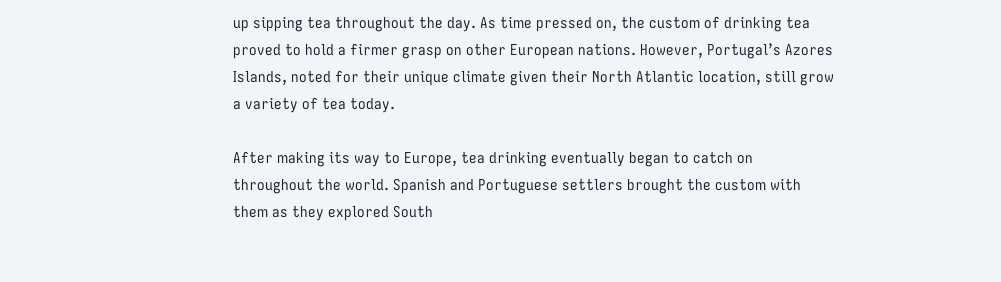up sipping tea throughout the day. As time pressed on, the custom of drinking tea proved to hold a firmer grasp on other European nations. However, Portugal’s Azores Islands, noted for their unique climate given their North Atlantic location, still grow a variety of tea today.

After making its way to Europe, tea drinking eventually began to catch on throughout the world. Spanish and Portuguese settlers brought the custom with them as they explored South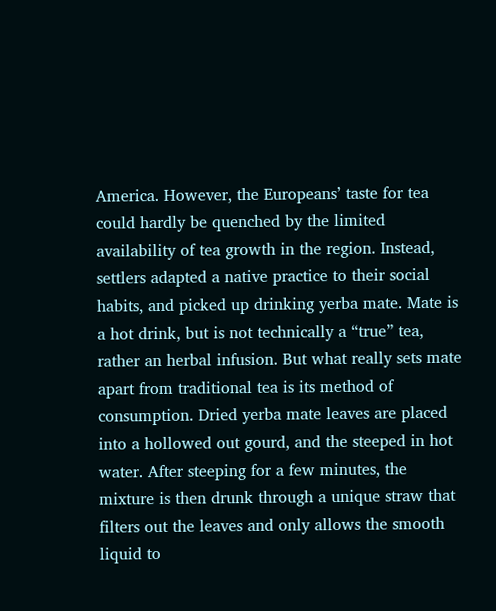America. However, the Europeans’ taste for tea could hardly be quenched by the limited availability of tea growth in the region. Instead, settlers adapted a native practice to their social habits, and picked up drinking yerba mate. Mate is a hot drink, but is not technically a “true” tea, rather an herbal infusion. But what really sets mate apart from traditional tea is its method of consumption. Dried yerba mate leaves are placed into a hollowed out gourd, and the steeped in hot water. After steeping for a few minutes, the mixture is then drunk through a unique straw that filters out the leaves and only allows the smooth liquid to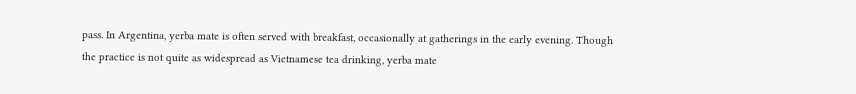pass. In Argentina, yerba mate is often served with breakfast, occasionally at gatherings in the early evening. Though the practice is not quite as widespread as Vietnamese tea drinking, yerba mate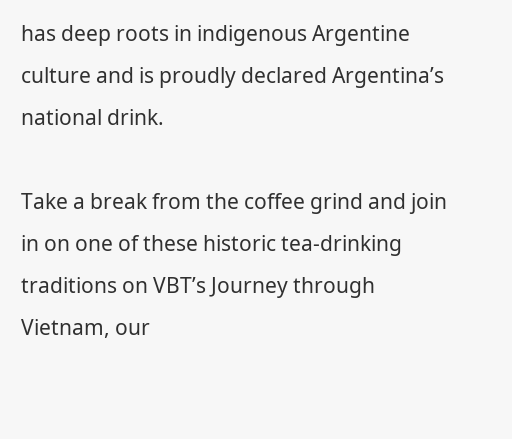has deep roots in indigenous Argentine culture and is proudly declared Argentina’s national drink.

Take a break from the coffee grind and join in on one of these historic tea-drinking traditions on VBT’s Journey through Vietnam, our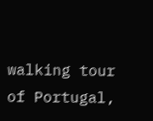walking tour of Portugal,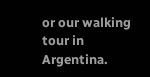or our walking tour in Argentina.